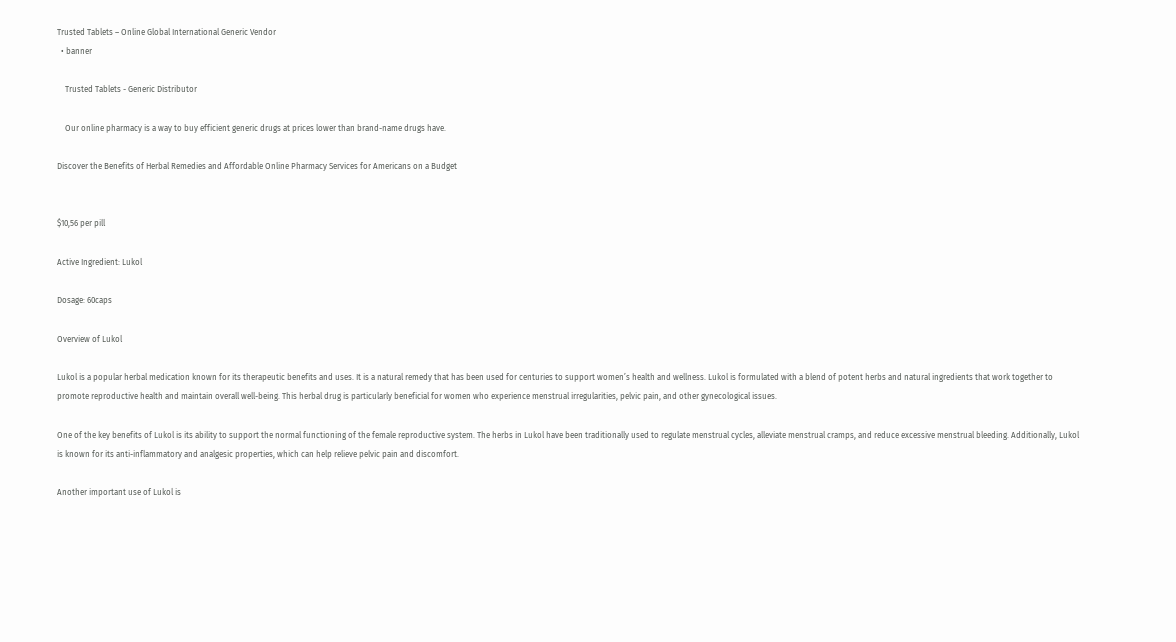Trusted Tablets – Online Global International Generic Vendor
  • banner

    Trusted Tablets - Generic Distributor

    Our online pharmacy is a way to buy efficient generic drugs at prices lower than brand-name drugs have.

Discover the Benefits of Herbal Remedies and Affordable Online Pharmacy Services for Americans on a Budget


$10,56 per pill

Active Ingredient: Lukol

Dosage: 60caps

Overview of Lukol

Lukol is a popular herbal medication known for its therapeutic benefits and uses. It is a natural remedy that has been used for centuries to support women’s health and wellness. Lukol is formulated with a blend of potent herbs and natural ingredients that work together to promote reproductive health and maintain overall well-being. This herbal drug is particularly beneficial for women who experience menstrual irregularities, pelvic pain, and other gynecological issues.

One of the key benefits of Lukol is its ability to support the normal functioning of the female reproductive system. The herbs in Lukol have been traditionally used to regulate menstrual cycles, alleviate menstrual cramps, and reduce excessive menstrual bleeding. Additionally, Lukol is known for its anti-inflammatory and analgesic properties, which can help relieve pelvic pain and discomfort.

Another important use of Lukol is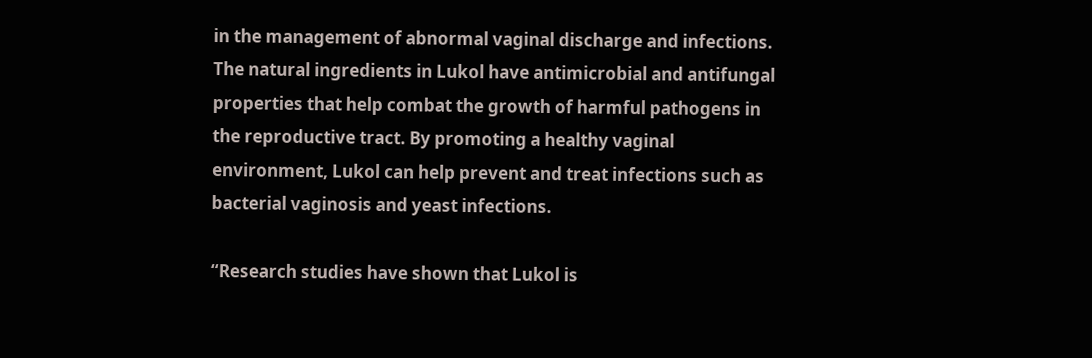in the management of abnormal vaginal discharge and infections. The natural ingredients in Lukol have antimicrobial and antifungal properties that help combat the growth of harmful pathogens in the reproductive tract. By promoting a healthy vaginal environment, Lukol can help prevent and treat infections such as bacterial vaginosis and yeast infections.

“Research studies have shown that Lukol is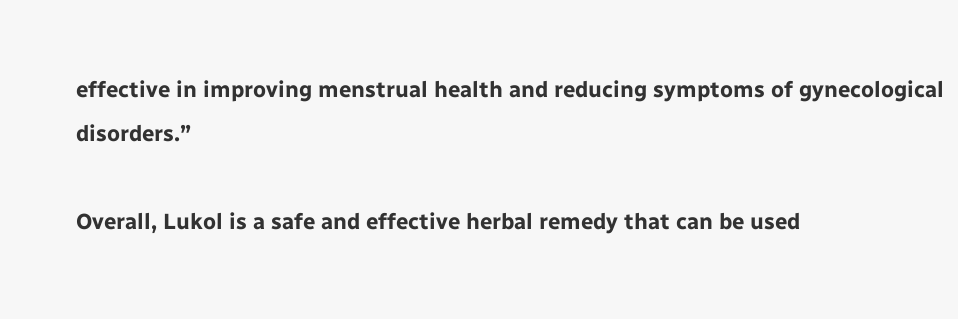effective in improving menstrual health and reducing symptoms of gynecological disorders.”

Overall, Lukol is a safe and effective herbal remedy that can be used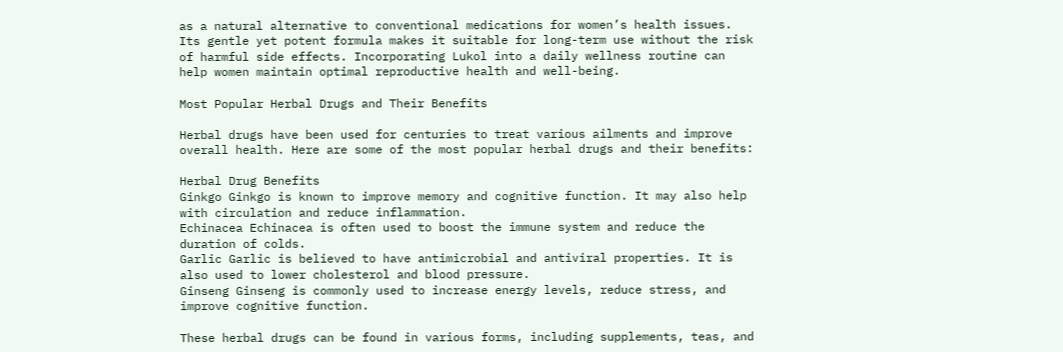as a natural alternative to conventional medications for women’s health issues. Its gentle yet potent formula makes it suitable for long-term use without the risk of harmful side effects. Incorporating Lukol into a daily wellness routine can help women maintain optimal reproductive health and well-being.

Most Popular Herbal Drugs and Their Benefits

Herbal drugs have been used for centuries to treat various ailments and improve overall health. Here are some of the most popular herbal drugs and their benefits:

Herbal Drug Benefits
Ginkgo Ginkgo is known to improve memory and cognitive function. It may also help with circulation and reduce inflammation.
Echinacea Echinacea is often used to boost the immune system and reduce the duration of colds.
Garlic Garlic is believed to have antimicrobial and antiviral properties. It is also used to lower cholesterol and blood pressure.
Ginseng Ginseng is commonly used to increase energy levels, reduce stress, and improve cognitive function.

These herbal drugs can be found in various forms, including supplements, teas, and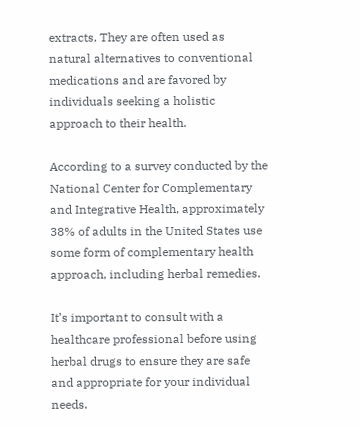extracts. They are often used as natural alternatives to conventional medications and are favored by individuals seeking a holistic approach to their health.

According to a survey conducted by the National Center for Complementary and Integrative Health, approximately 38% of adults in the United States use some form of complementary health approach, including herbal remedies.

It’s important to consult with a healthcare professional before using herbal drugs to ensure they are safe and appropriate for your individual needs.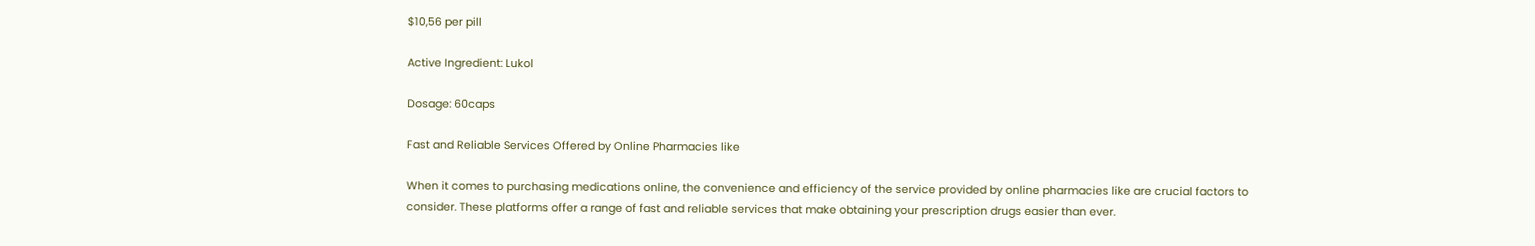$10,56 per pill

Active Ingredient: Lukol

Dosage: 60caps

Fast and Reliable Services Offered by Online Pharmacies like

When it comes to purchasing medications online, the convenience and efficiency of the service provided by online pharmacies like are crucial factors to consider. These platforms offer a range of fast and reliable services that make obtaining your prescription drugs easier than ever.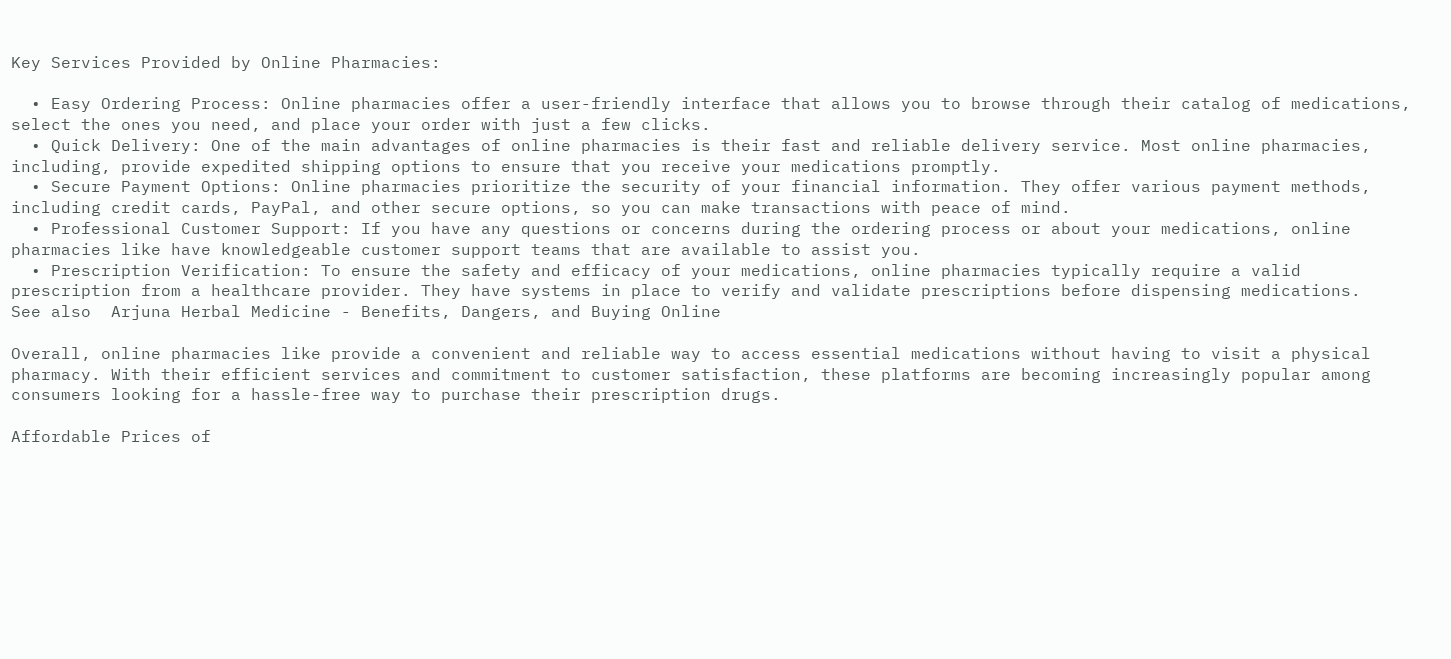Key Services Provided by Online Pharmacies:

  • Easy Ordering Process: Online pharmacies offer a user-friendly interface that allows you to browse through their catalog of medications, select the ones you need, and place your order with just a few clicks.
  • Quick Delivery: One of the main advantages of online pharmacies is their fast and reliable delivery service. Most online pharmacies, including, provide expedited shipping options to ensure that you receive your medications promptly.
  • Secure Payment Options: Online pharmacies prioritize the security of your financial information. They offer various payment methods, including credit cards, PayPal, and other secure options, so you can make transactions with peace of mind.
  • Professional Customer Support: If you have any questions or concerns during the ordering process or about your medications, online pharmacies like have knowledgeable customer support teams that are available to assist you.
  • Prescription Verification: To ensure the safety and efficacy of your medications, online pharmacies typically require a valid prescription from a healthcare provider. They have systems in place to verify and validate prescriptions before dispensing medications.
See also  Arjuna Herbal Medicine - Benefits, Dangers, and Buying Online

Overall, online pharmacies like provide a convenient and reliable way to access essential medications without having to visit a physical pharmacy. With their efficient services and commitment to customer satisfaction, these platforms are becoming increasingly popular among consumers looking for a hassle-free way to purchase their prescription drugs.

Affordable Prices of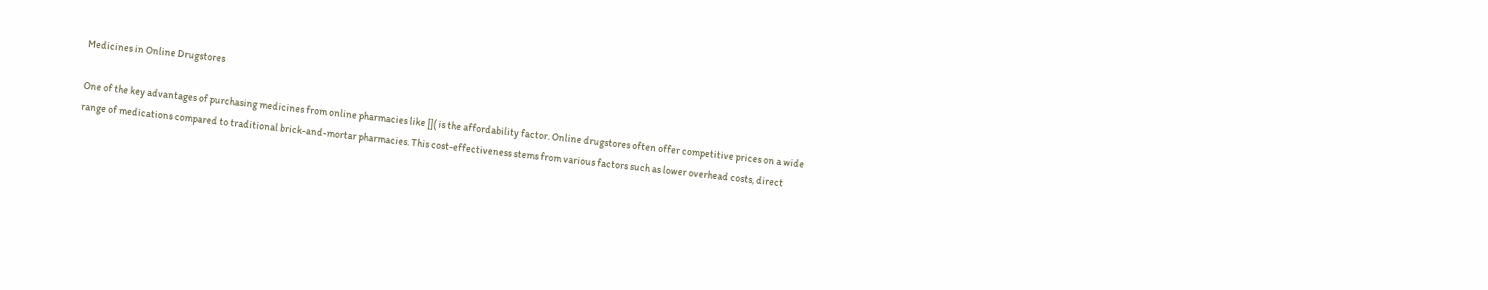Medicines in Online Drugstores

One of the key advantages of purchasing medicines from online pharmacies like []( is the affordability factor. Online drugstores often offer competitive prices on a wide range of medications compared to traditional brick-and-mortar pharmacies. This cost-effectiveness stems from various factors such as lower overhead costs, direct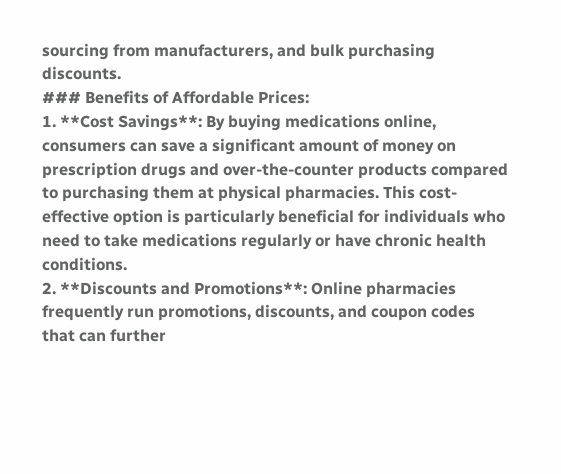sourcing from manufacturers, and bulk purchasing discounts.
### Benefits of Affordable Prices:
1. **Cost Savings**: By buying medications online, consumers can save a significant amount of money on prescription drugs and over-the-counter products compared to purchasing them at physical pharmacies. This cost-effective option is particularly beneficial for individuals who need to take medications regularly or have chronic health conditions.
2. **Discounts and Promotions**: Online pharmacies frequently run promotions, discounts, and coupon codes that can further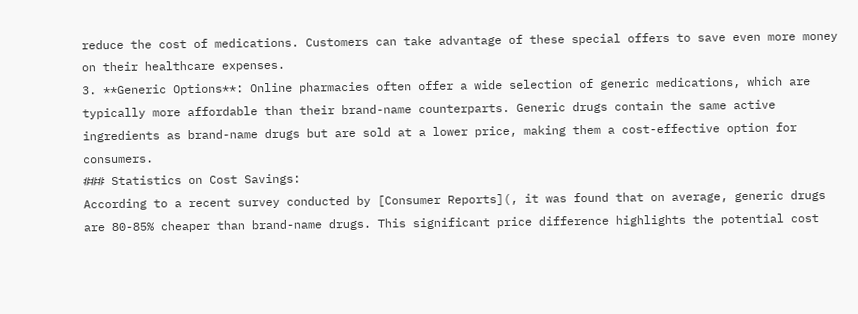reduce the cost of medications. Customers can take advantage of these special offers to save even more money on their healthcare expenses.
3. **Generic Options**: Online pharmacies often offer a wide selection of generic medications, which are typically more affordable than their brand-name counterparts. Generic drugs contain the same active ingredients as brand-name drugs but are sold at a lower price, making them a cost-effective option for consumers.
### Statistics on Cost Savings:
According to a recent survey conducted by [Consumer Reports](, it was found that on average, generic drugs are 80-85% cheaper than brand-name drugs. This significant price difference highlights the potential cost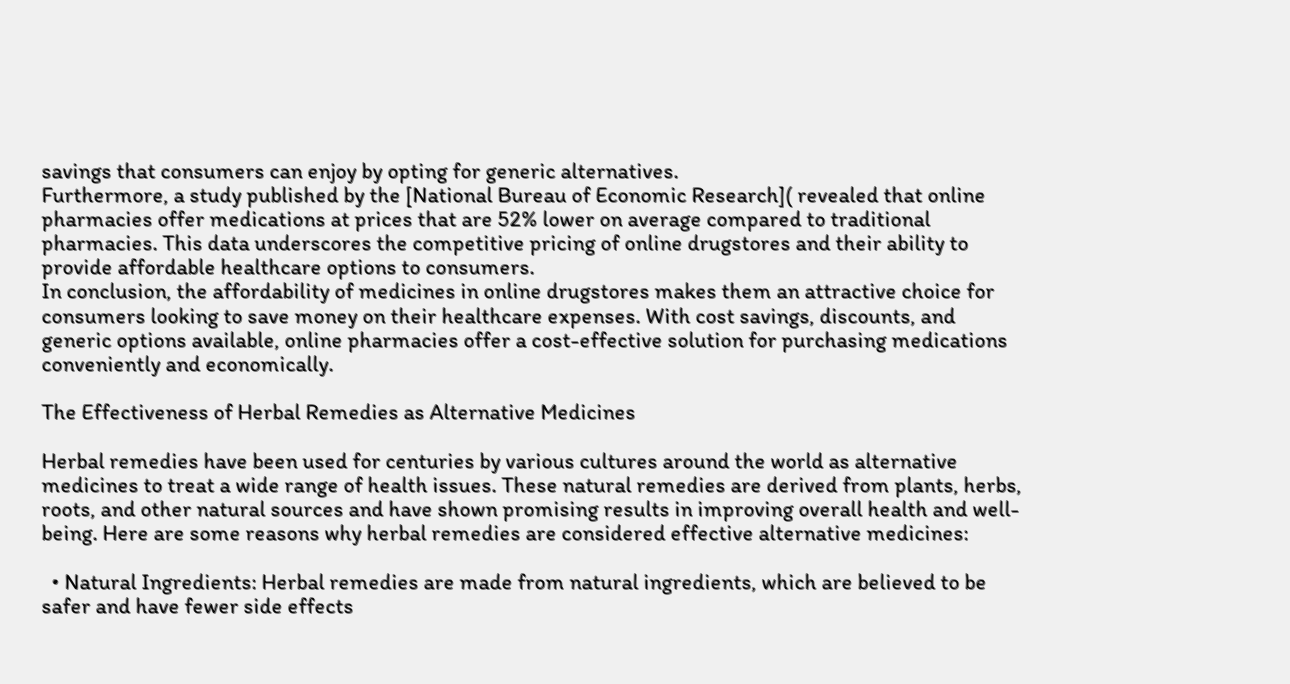savings that consumers can enjoy by opting for generic alternatives.
Furthermore, a study published by the [National Bureau of Economic Research]( revealed that online pharmacies offer medications at prices that are 52% lower on average compared to traditional pharmacies. This data underscores the competitive pricing of online drugstores and their ability to provide affordable healthcare options to consumers.
In conclusion, the affordability of medicines in online drugstores makes them an attractive choice for consumers looking to save money on their healthcare expenses. With cost savings, discounts, and generic options available, online pharmacies offer a cost-effective solution for purchasing medications conveniently and economically.

The Effectiveness of Herbal Remedies as Alternative Medicines

Herbal remedies have been used for centuries by various cultures around the world as alternative medicines to treat a wide range of health issues. These natural remedies are derived from plants, herbs, roots, and other natural sources and have shown promising results in improving overall health and well-being. Here are some reasons why herbal remedies are considered effective alternative medicines:

  • Natural Ingredients: Herbal remedies are made from natural ingredients, which are believed to be safer and have fewer side effects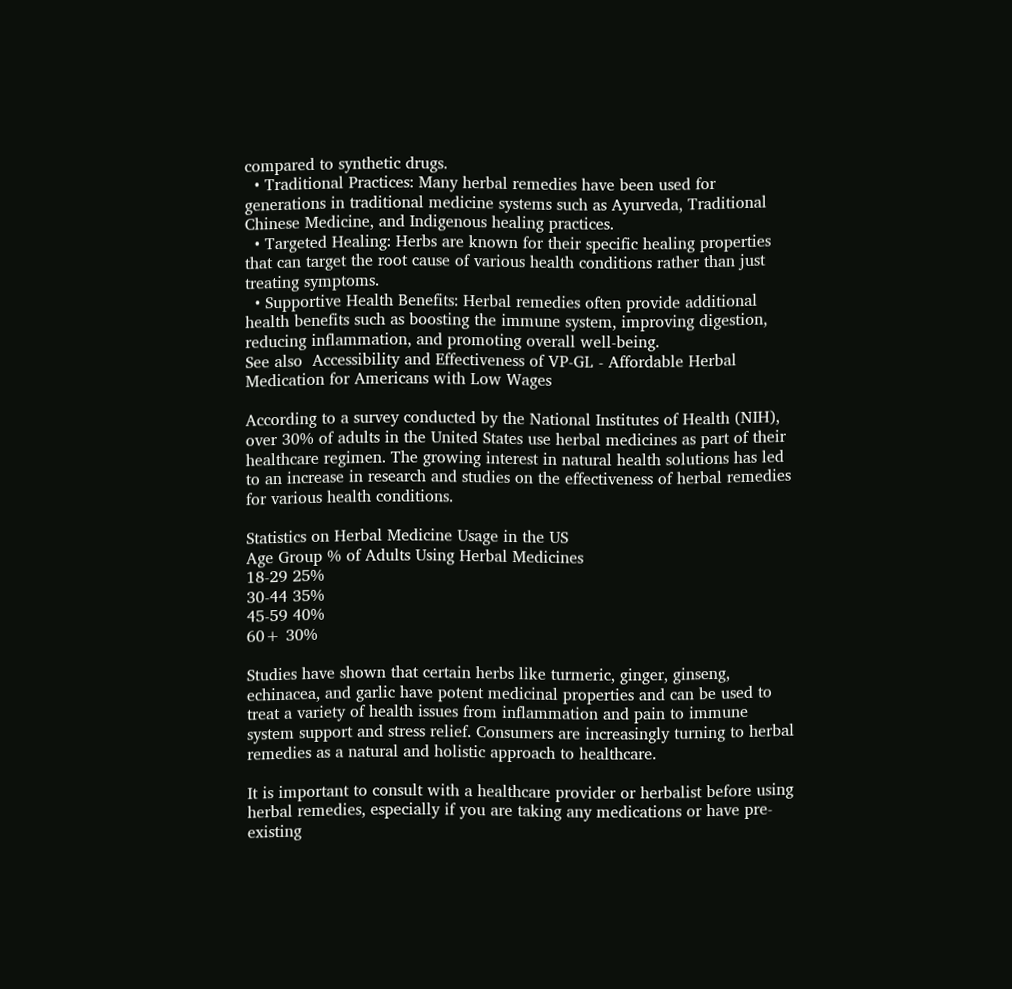compared to synthetic drugs.
  • Traditional Practices: Many herbal remedies have been used for generations in traditional medicine systems such as Ayurveda, Traditional Chinese Medicine, and Indigenous healing practices.
  • Targeted Healing: Herbs are known for their specific healing properties that can target the root cause of various health conditions rather than just treating symptoms.
  • Supportive Health Benefits: Herbal remedies often provide additional health benefits such as boosting the immune system, improving digestion, reducing inflammation, and promoting overall well-being.
See also  Accessibility and Effectiveness of VP-GL - Affordable Herbal Medication for Americans with Low Wages

According to a survey conducted by the National Institutes of Health (NIH), over 30% of adults in the United States use herbal medicines as part of their healthcare regimen. The growing interest in natural health solutions has led to an increase in research and studies on the effectiveness of herbal remedies for various health conditions.

Statistics on Herbal Medicine Usage in the US
Age Group % of Adults Using Herbal Medicines
18-29 25%
30-44 35%
45-59 40%
60+ 30%

Studies have shown that certain herbs like turmeric, ginger, ginseng, echinacea, and garlic have potent medicinal properties and can be used to treat a variety of health issues from inflammation and pain to immune system support and stress relief. Consumers are increasingly turning to herbal remedies as a natural and holistic approach to healthcare.

It is important to consult with a healthcare provider or herbalist before using herbal remedies, especially if you are taking any medications or have pre-existing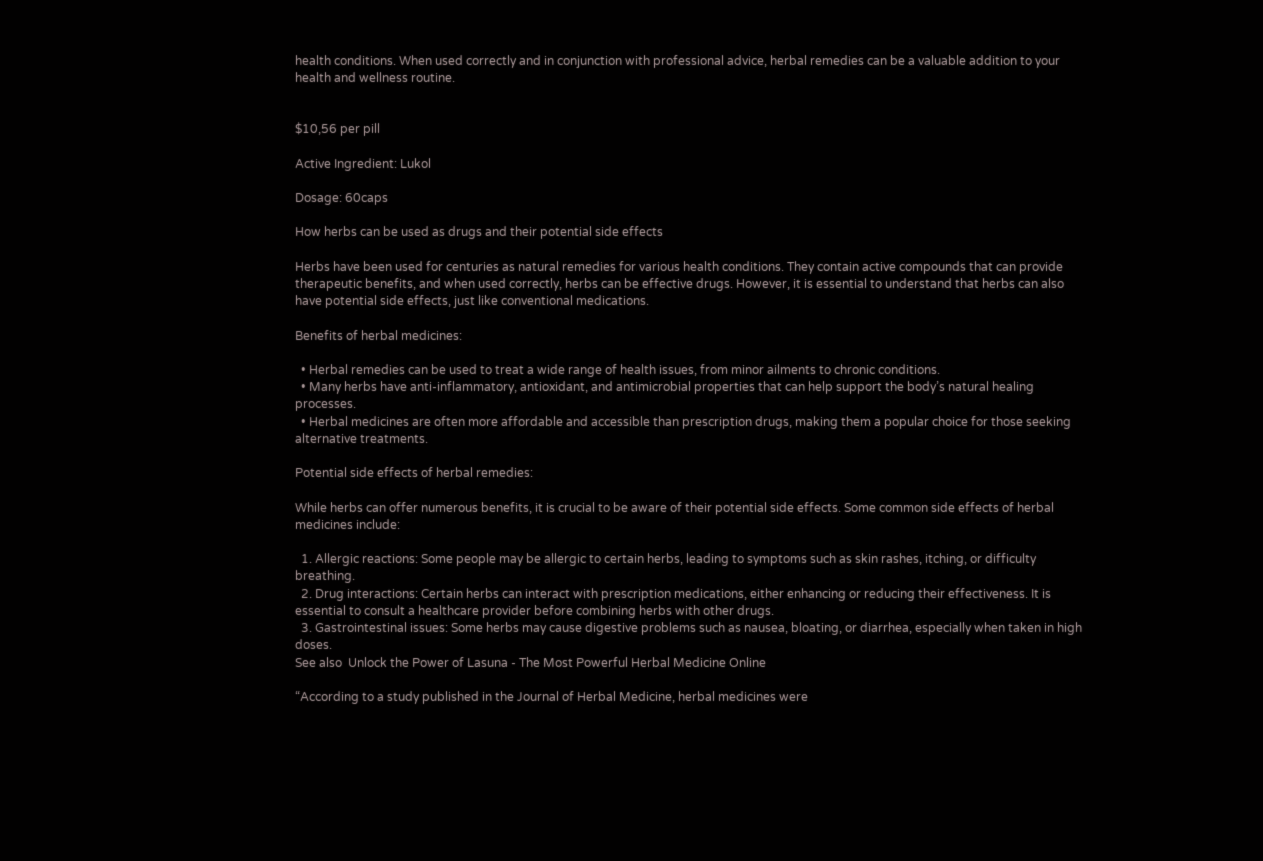health conditions. When used correctly and in conjunction with professional advice, herbal remedies can be a valuable addition to your health and wellness routine.


$10,56 per pill

Active Ingredient: Lukol

Dosage: 60caps

How herbs can be used as drugs and their potential side effects

Herbs have been used for centuries as natural remedies for various health conditions. They contain active compounds that can provide therapeutic benefits, and when used correctly, herbs can be effective drugs. However, it is essential to understand that herbs can also have potential side effects, just like conventional medications.

Benefits of herbal medicines:

  • Herbal remedies can be used to treat a wide range of health issues, from minor ailments to chronic conditions.
  • Many herbs have anti-inflammatory, antioxidant, and antimicrobial properties that can help support the body’s natural healing processes.
  • Herbal medicines are often more affordable and accessible than prescription drugs, making them a popular choice for those seeking alternative treatments.

Potential side effects of herbal remedies:

While herbs can offer numerous benefits, it is crucial to be aware of their potential side effects. Some common side effects of herbal medicines include:

  1. Allergic reactions: Some people may be allergic to certain herbs, leading to symptoms such as skin rashes, itching, or difficulty breathing.
  2. Drug interactions: Certain herbs can interact with prescription medications, either enhancing or reducing their effectiveness. It is essential to consult a healthcare provider before combining herbs with other drugs.
  3. Gastrointestinal issues: Some herbs may cause digestive problems such as nausea, bloating, or diarrhea, especially when taken in high doses.
See also  Unlock the Power of Lasuna - The Most Powerful Herbal Medicine Online

“According to a study published in the Journal of Herbal Medicine, herbal medicines were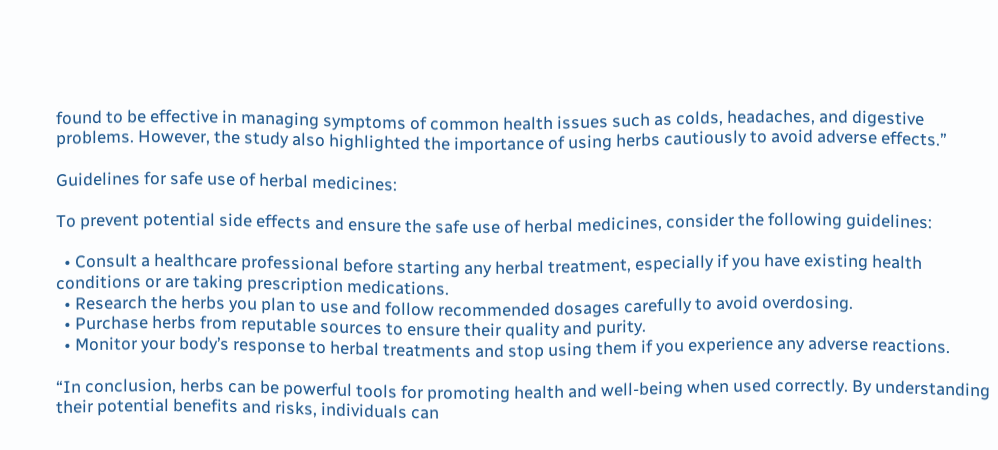found to be effective in managing symptoms of common health issues such as colds, headaches, and digestive problems. However, the study also highlighted the importance of using herbs cautiously to avoid adverse effects.”

Guidelines for safe use of herbal medicines:

To prevent potential side effects and ensure the safe use of herbal medicines, consider the following guidelines:

  • Consult a healthcare professional before starting any herbal treatment, especially if you have existing health conditions or are taking prescription medications.
  • Research the herbs you plan to use and follow recommended dosages carefully to avoid overdosing.
  • Purchase herbs from reputable sources to ensure their quality and purity.
  • Monitor your body’s response to herbal treatments and stop using them if you experience any adverse reactions.

“In conclusion, herbs can be powerful tools for promoting health and well-being when used correctly. By understanding their potential benefits and risks, individuals can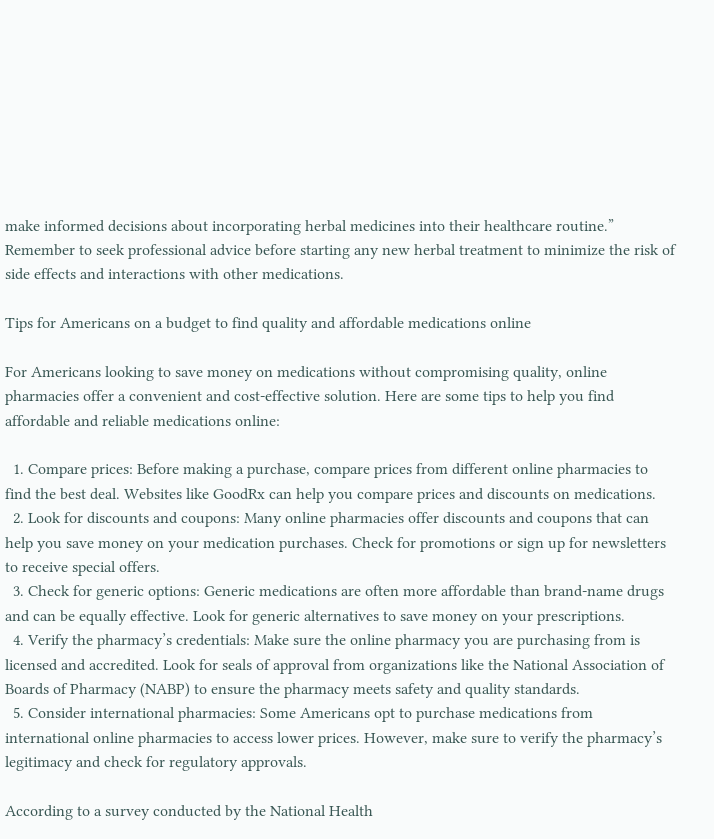make informed decisions about incorporating herbal medicines into their healthcare routine.”
Remember to seek professional advice before starting any new herbal treatment to minimize the risk of side effects and interactions with other medications.

Tips for Americans on a budget to find quality and affordable medications online

For Americans looking to save money on medications without compromising quality, online pharmacies offer a convenient and cost-effective solution. Here are some tips to help you find affordable and reliable medications online:

  1. Compare prices: Before making a purchase, compare prices from different online pharmacies to find the best deal. Websites like GoodRx can help you compare prices and discounts on medications.
  2. Look for discounts and coupons: Many online pharmacies offer discounts and coupons that can help you save money on your medication purchases. Check for promotions or sign up for newsletters to receive special offers.
  3. Check for generic options: Generic medications are often more affordable than brand-name drugs and can be equally effective. Look for generic alternatives to save money on your prescriptions.
  4. Verify the pharmacy’s credentials: Make sure the online pharmacy you are purchasing from is licensed and accredited. Look for seals of approval from organizations like the National Association of Boards of Pharmacy (NABP) to ensure the pharmacy meets safety and quality standards.
  5. Consider international pharmacies: Some Americans opt to purchase medications from international online pharmacies to access lower prices. However, make sure to verify the pharmacy’s legitimacy and check for regulatory approvals.

According to a survey conducted by the National Health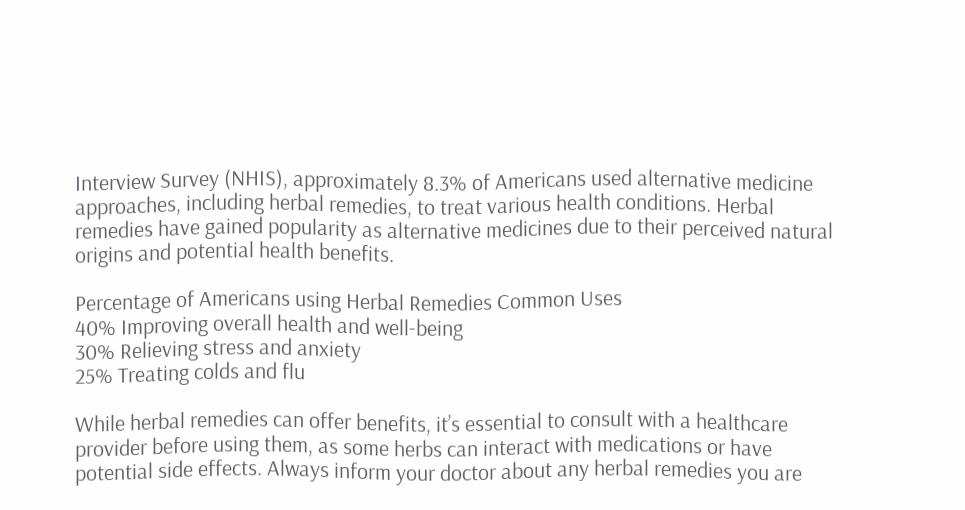Interview Survey (NHIS), approximately 8.3% of Americans used alternative medicine approaches, including herbal remedies, to treat various health conditions. Herbal remedies have gained popularity as alternative medicines due to their perceived natural origins and potential health benefits.

Percentage of Americans using Herbal Remedies Common Uses
40% Improving overall health and well-being
30% Relieving stress and anxiety
25% Treating colds and flu

While herbal remedies can offer benefits, it’s essential to consult with a healthcare provider before using them, as some herbs can interact with medications or have potential side effects. Always inform your doctor about any herbal remedies you are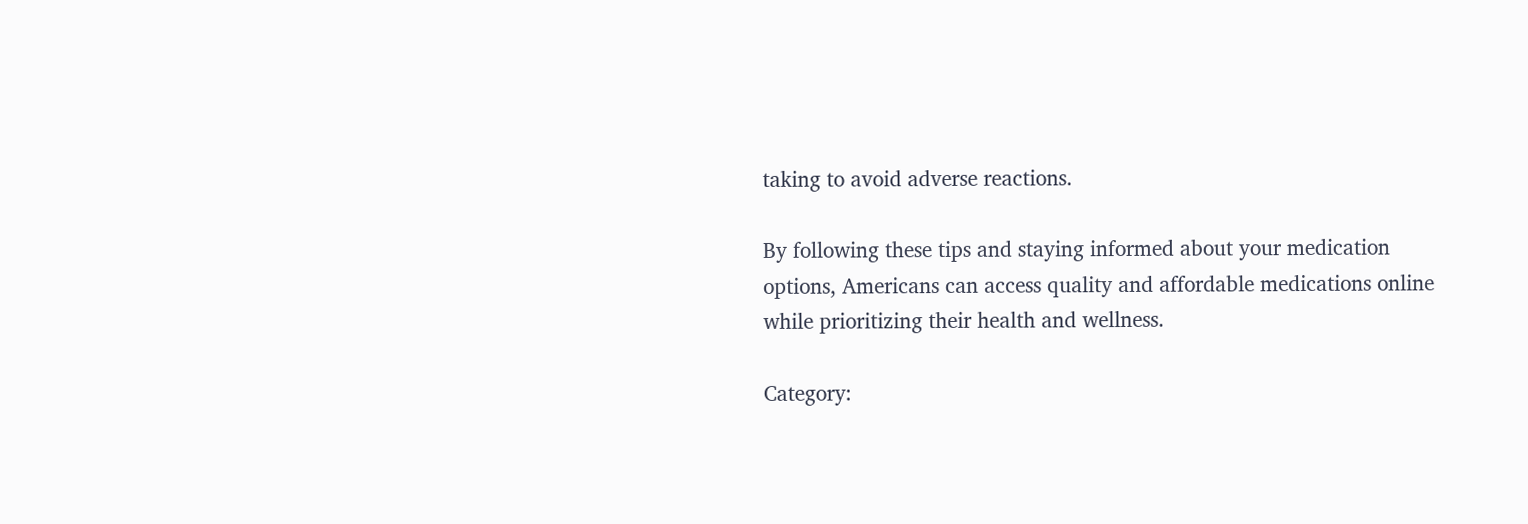taking to avoid adverse reactions.

By following these tips and staying informed about your medication options, Americans can access quality and affordable medications online while prioritizing their health and wellness.

Category: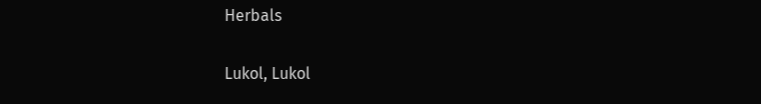Herbals

Lukol, Lukol